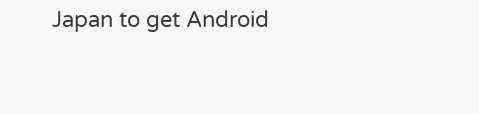Japan to get Android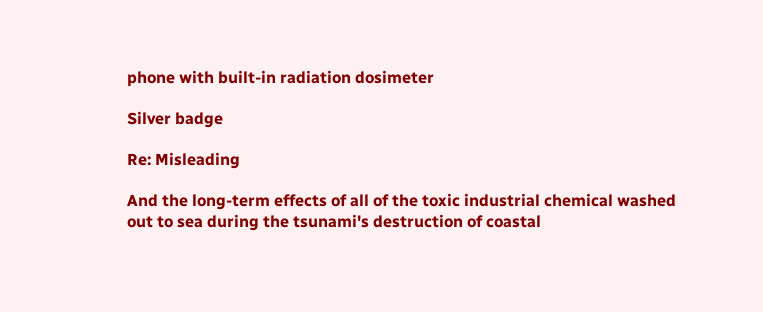phone with built-in radiation dosimeter

Silver badge

Re: Misleading

And the long-term effects of all of the toxic industrial chemical washed out to sea during the tsunami's destruction of coastal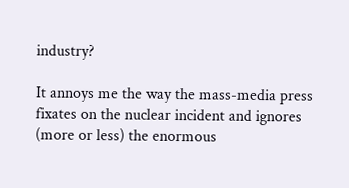industry?

It annoys me the way the mass-media press fixates on the nuclear incident and ignores (more or less) the enormous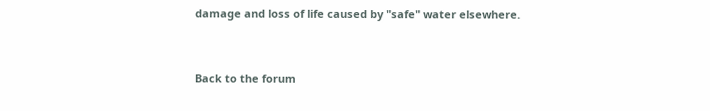damage and loss of life caused by "safe" water elsewhere.


Back to the forum